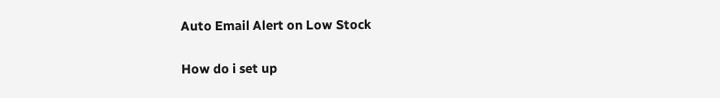Auto Email Alert on Low Stock

How do i set up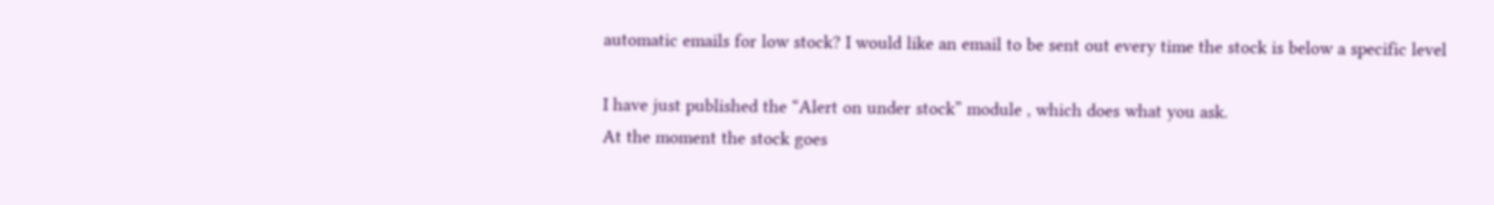automatic emails for low stock? I would like an email to be sent out every time the stock is below a specific level

I have just published the “Alert on under stock” module , which does what you ask.
At the moment the stock goes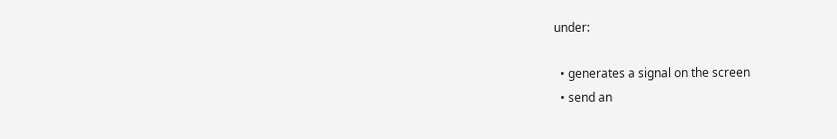under:

  • generates a signal on the screen
  • send an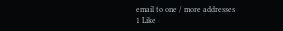email to one / more addresses
1 Like